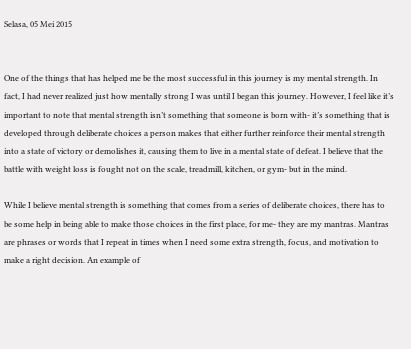Selasa, 05 Mei 2015


One of the things that has helped me be the most successful in this journey is my mental strength. In fact, I had never realized just how mentally strong I was until I began this journey. However, I feel like it’s important to note that mental strength isn’t something that someone is born with- it’s something that is developed through deliberate choices a person makes that either further reinforce their mental strength into a state of victory or demolishes it, causing them to live in a mental state of defeat. I believe that the battle with weight loss is fought not on the scale, treadmill, kitchen, or gym- but in the mind.

While I believe mental strength is something that comes from a series of deliberate choices, there has to be some help in being able to make those choices in the first place, for me- they are my mantras. Mantras are phrases or words that I repeat in times when I need some extra strength, focus, and motivation to make a right decision. An example of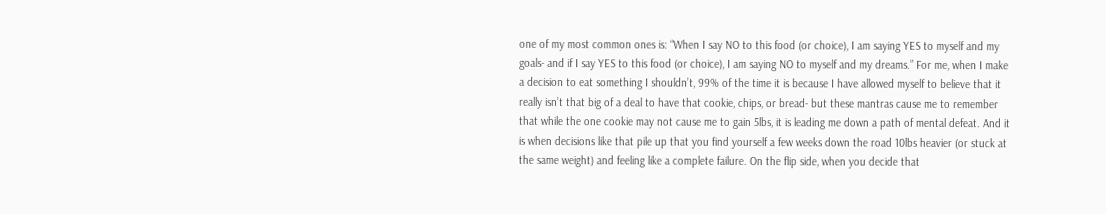one of my most common ones is: “When I say NO to this food (or choice), I am saying YES to myself and my goals- and if I say YES to this food (or choice), I am saying NO to myself and my dreams.” For me, when I make a decision to eat something I shouldn’t, 99% of the time it is because I have allowed myself to believe that it really isn’t that big of a deal to have that cookie, chips, or bread- but these mantras cause me to remember that while the one cookie may not cause me to gain 5lbs, it is leading me down a path of mental defeat. And it is when decisions like that pile up that you find yourself a few weeks down the road 10lbs heavier (or stuck at the same weight) and feeling like a complete failure. On the flip side, when you decide that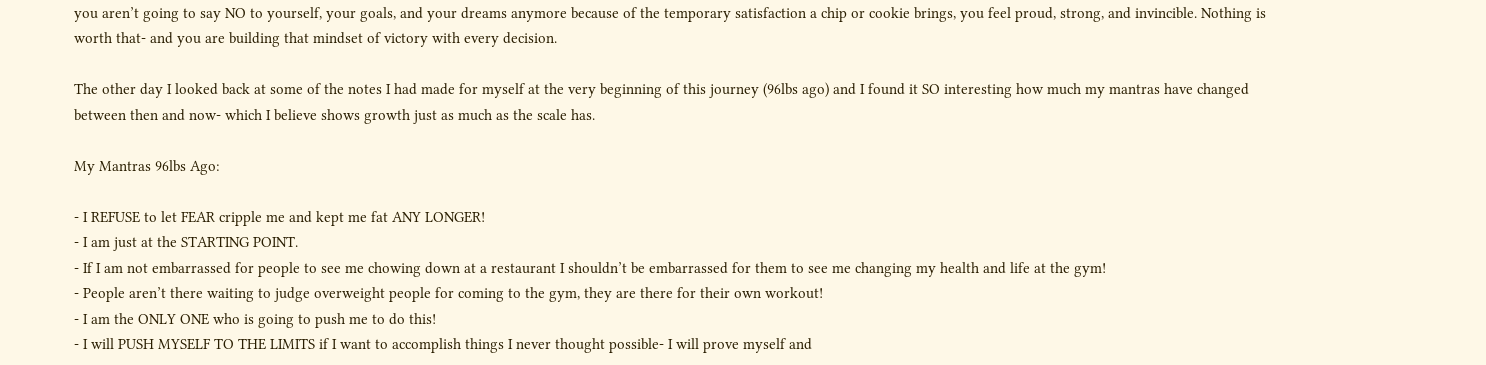you aren’t going to say NO to yourself, your goals, and your dreams anymore because of the temporary satisfaction a chip or cookie brings, you feel proud, strong, and invincible. Nothing is worth that- and you are building that mindset of victory with every decision.

The other day I looked back at some of the notes I had made for myself at the very beginning of this journey (96lbs ago) and I found it SO interesting how much my mantras have changed between then and now- which I believe shows growth just as much as the scale has.

My Mantras 96lbs Ago:

- I REFUSE to let FEAR cripple me and kept me fat ANY LONGER!
- I am just at the STARTING POINT.
- If I am not embarrassed for people to see me chowing down at a restaurant I shouldn’t be embarrassed for them to see me changing my health and life at the gym!
- People aren’t there waiting to judge overweight people for coming to the gym, they are there for their own workout!
- I am the ONLY ONE who is going to push me to do this!
- I will PUSH MYSELF TO THE LIMITS if I want to accomplish things I never thought possible- I will prove myself and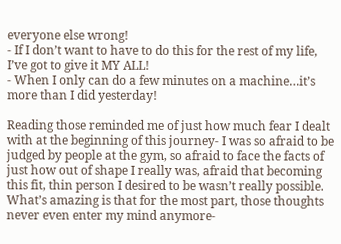everyone else wrong!
- If I don’t want to have to do this for the rest of my life, I’ve got to give it MY ALL!
- When I only can do a few minutes on a machine…it’s more than I did yesterday!

Reading those reminded me of just how much fear I dealt with at the beginning of this journey- I was so afraid to be judged by people at the gym, so afraid to face the facts of just how out of shape I really was, afraid that becoming this fit, thin person I desired to be wasn’t really possible. What’s amazing is that for the most part, those thoughts never even enter my mind anymore-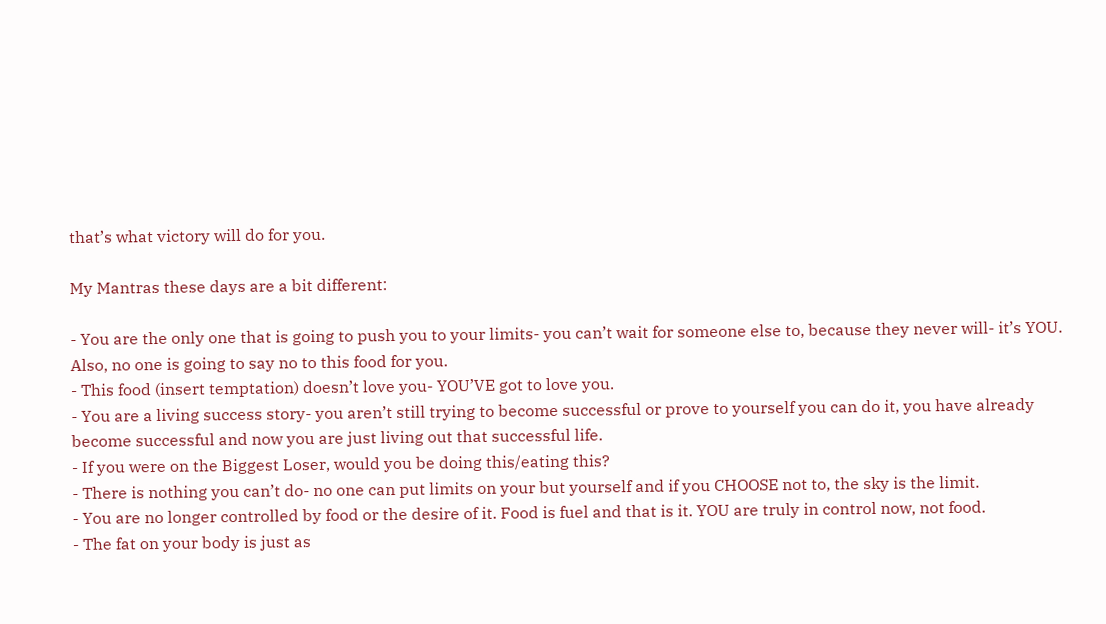that’s what victory will do for you.

My Mantras these days are a bit different:

- You are the only one that is going to push you to your limits- you can’t wait for someone else to, because they never will- it’s YOU. Also, no one is going to say no to this food for you.
- This food (insert temptation) doesn’t love you- YOU’VE got to love you.
- You are a living success story- you aren’t still trying to become successful or prove to yourself you can do it, you have already become successful and now you are just living out that successful life.
- If you were on the Biggest Loser, would you be doing this/eating this?
- There is nothing you can’t do- no one can put limits on your but yourself and if you CHOOSE not to, the sky is the limit.
- You are no longer controlled by food or the desire of it. Food is fuel and that is it. YOU are truly in control now, not food.
- The fat on your body is just as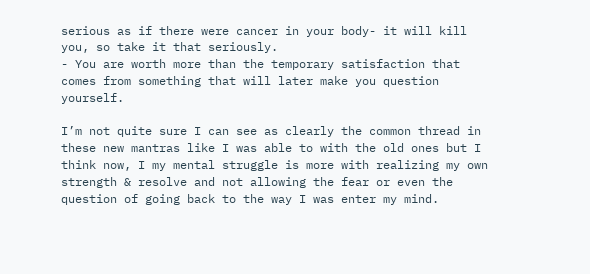serious as if there were cancer in your body- it will kill you, so take it that seriously.
- You are worth more than the temporary satisfaction that comes from something that will later make you question yourself.

I’m not quite sure I can see as clearly the common thread in these new mantras like I was able to with the old ones but I think now, I my mental struggle is more with realizing my own strength & resolve and not allowing the fear or even the question of going back to the way I was enter my mind.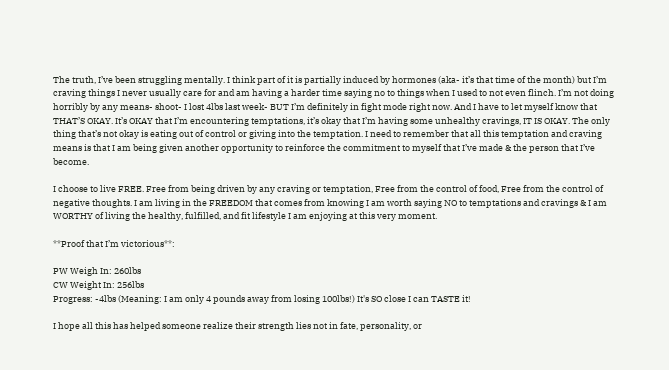The truth, I’ve been struggling mentally. I think part of it is partially induced by hormones (aka- it’s that time of the month) but I’m craving things I never usually care for and am having a harder time saying no to things when I used to not even flinch. I’m not doing horribly by any means- shoot- I lost 4lbs last week- BUT I’m definitely in fight mode right now. And I have to let myself know that THAT’S OKAY. It’s OKAY that I’m encountering temptations, it’s okay that I’m having some unhealthy cravings, IT IS OKAY. The only thing that’s not okay is eating out of control or giving into the temptation. I need to remember that all this temptation and craving means is that I am being given another opportunity to reinforce the commitment to myself that I’ve made & the person that I’ve become.

I choose to live FREE. Free from being driven by any craving or temptation, Free from the control of food, Free from the control of negative thoughts. I am living in the FREEDOM that comes from knowing I am worth saying NO to temptations and cravings & I am WORTHY of living the healthy, fulfilled, and fit lifestyle I am enjoying at this very moment.

**Proof that I’m victorious**:

PW Weigh In: 260lbs
CW Weight In: 256lbs
Progress: -4lbs (Meaning: I am only 4 pounds away from losing 100lbs!) It's SO close I can TASTE it!

I hope all this has helped someone realize their strength lies not in fate, personality, or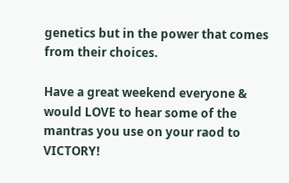genetics but in the power that comes from their choices.

Have a great weekend everyone & would LOVE to hear some of the mantras you use on your raod to VICTORY!